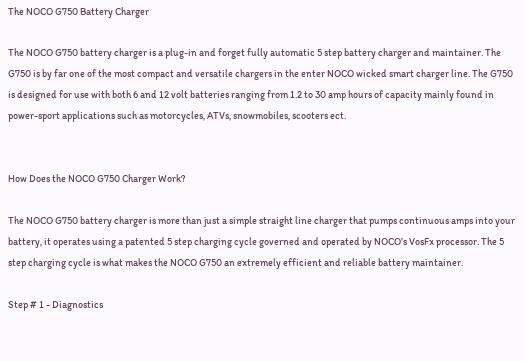The NOCO G750 Battery Charger

The NOCO G750 battery charger is a plug-in and forget fully automatic 5 step battery charger and maintainer. The G750 is by far one of the most compact and versatile chargers in the enter NOCO wicked smart charger line. The G750 is designed for use with both 6 and 12 volt batteries ranging from 1.2 to 30 amp hours of capacity mainly found in power-sport applications such as motorcycles, ATVs, snowmobiles, scooters ect.


How Does the NOCO G750 Charger Work?

The NOCO G750 battery charger is more than just a simple straight line charger that pumps continuous amps into your battery, it operates using a patented 5 step charging cycle governed and operated by NOCO’s VosFx processor. The 5 step charging cycle is what makes the NOCO G750 an extremely efficient and reliable battery maintainer.

Step # 1 - Diagnostics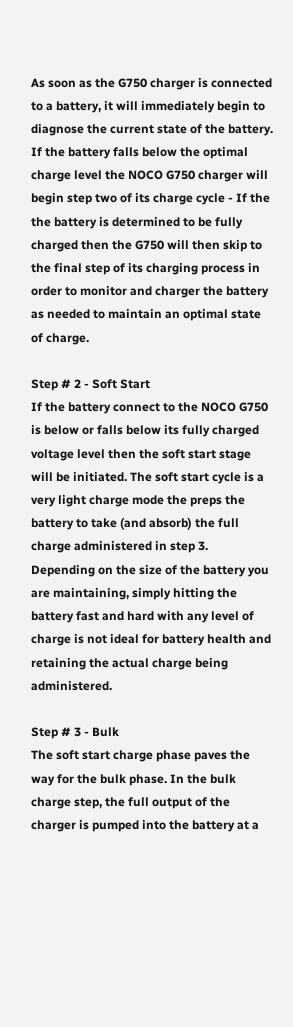As soon as the G750 charger is connected to a battery, it will immediately begin to diagnose the current state of the battery. If the battery falls below the optimal charge level the NOCO G750 charger will begin step two of its charge cycle - If the the battery is determined to be fully charged then the G750 will then skip to the final step of its charging process in order to monitor and charger the battery as needed to maintain an optimal state of charge.

Step # 2 - Soft Start
If the battery connect to the NOCO G750 is below or falls below its fully charged voltage level then the soft start stage will be initiated. The soft start cycle is a very light charge mode the preps the battery to take (and absorb) the full charge administered in step 3. Depending on the size of the battery you are maintaining, simply hitting the battery fast and hard with any level of charge is not ideal for battery health and retaining the actual charge being administered.

Step # 3 - Bulk
The soft start charge phase paves the way for the bulk phase. In the bulk charge step, the full output of the charger is pumped into the battery at a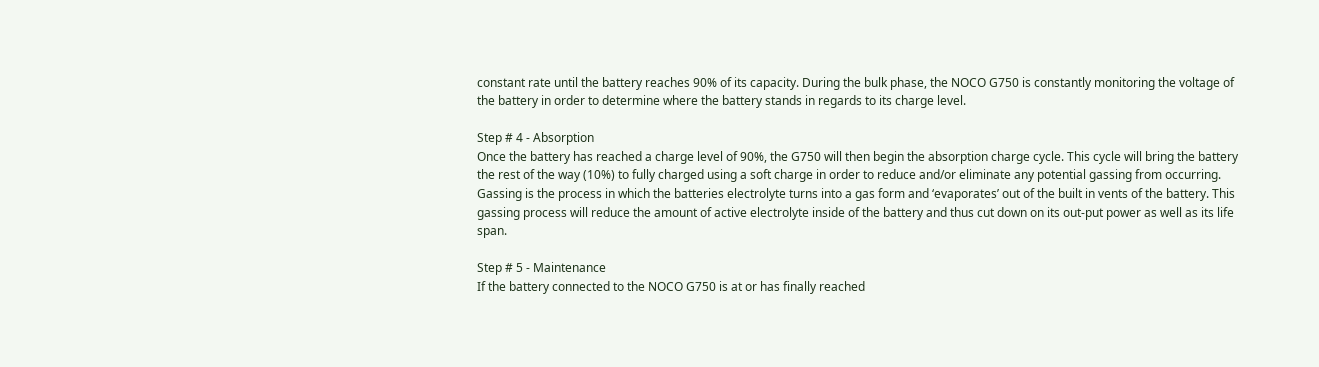constant rate until the battery reaches 90% of its capacity. During the bulk phase, the NOCO G750 is constantly monitoring the voltage of the battery in order to determine where the battery stands in regards to its charge level.

Step # 4 - Absorption
Once the battery has reached a charge level of 90%, the G750 will then begin the absorption charge cycle. This cycle will bring the battery the rest of the way (10%) to fully charged using a soft charge in order to reduce and/or eliminate any potential gassing from occurring. Gassing is the process in which the batteries electrolyte turns into a gas form and ‘evaporates’ out of the built in vents of the battery. This gassing process will reduce the amount of active electrolyte inside of the battery and thus cut down on its out-put power as well as its life span.

Step # 5 - Maintenance
If the battery connected to the NOCO G750 is at or has finally reached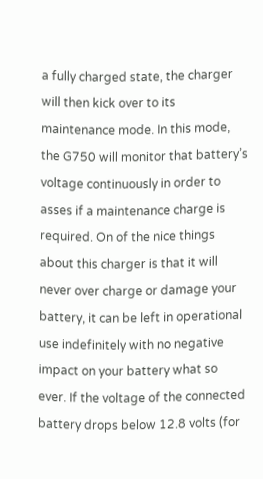a fully charged state, the charger will then kick over to its maintenance mode. In this mode, the G750 will monitor that battery’s voltage continuously in order to asses if a maintenance charge is required. On of the nice things about this charger is that it will never over charge or damage your battery, it can be left in operational use indefinitely with no negative impact on your battery what so ever. If the voltage of the connected battery drops below 12.8 volts (for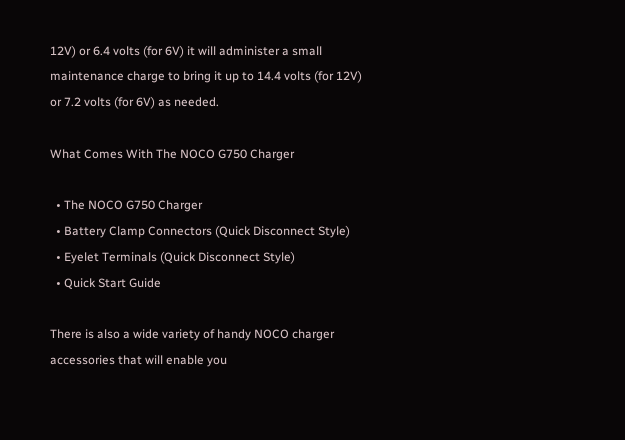12V) or 6.4 volts (for 6V) it will administer a small maintenance charge to bring it up to 14.4 volts (for 12V) or 7.2 volts (for 6V) as needed.

What Comes With The NOCO G750 Charger

  • The NOCO G750 Charger
  • Battery Clamp Connectors (Quick Disconnect Style)
  • Eyelet Terminals (Quick Disconnect Style)
  • Quick Start Guide

There is also a wide variety of handy NOCO charger accessories that will enable you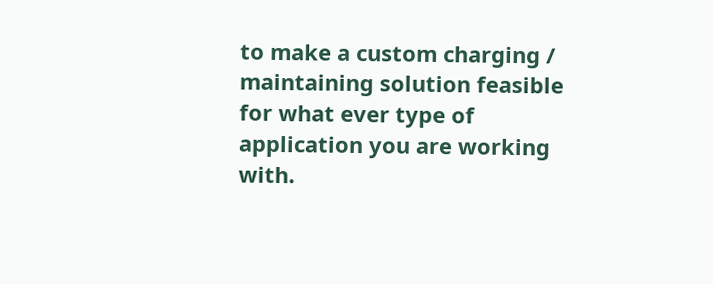to make a custom charging / maintaining solution feasible for what ever type of application you are working with.